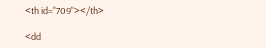<th id="709"></th>

<dd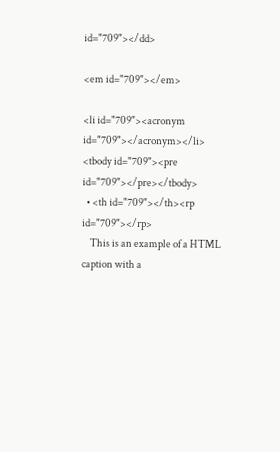id="709"></dd>

<em id="709"></em>

<li id="709"><acronym id="709"></acronym></li>
<tbody id="709"><pre id="709"></pre></tbody>
  • <th id="709"></th><rp id="709"></rp>
    This is an example of a HTML caption with a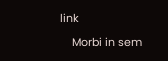link

    Morbi in sem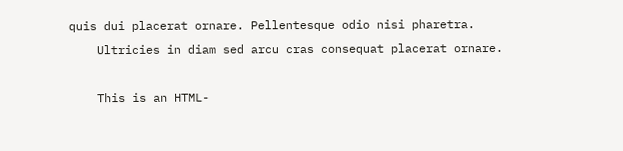quis dui placerat ornare. Pellentesque odio nisi pharetra.
    Ultricies in diam sed arcu cras consequat placerat ornare.

    This is an HTML-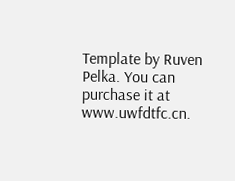Template by Ruven Pelka. You can purchase it at www.uwfdtfc.cn.